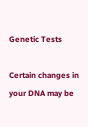Genetic Tests

Certain changes in your DNA may be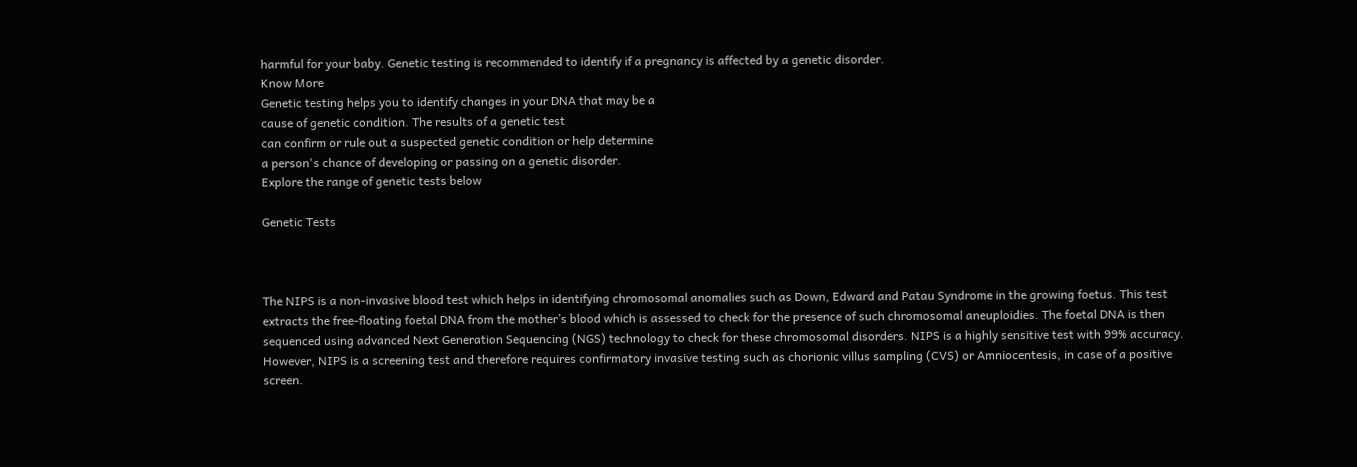harmful for your baby. Genetic testing is recommended to identify if a pregnancy is affected by a genetic disorder.
Know More
Genetic testing helps you to identify changes in your DNA that may be a
cause of genetic condition. The results of a genetic test
can confirm or rule out a suspected genetic condition or help determine
a person's chance of developing or passing on a genetic disorder.
Explore the range of genetic tests below

Genetic Tests



The NIPS is a non-invasive blood test which helps in identifying chromosomal anomalies such as Down, Edward and Patau Syndrome in the growing foetus. This test extracts the free-floating foetal DNA from the mother’s blood which is assessed to check for the presence of such chromosomal aneuploidies. The foetal DNA is then sequenced using advanced Next Generation Sequencing (NGS) technology to check for these chromosomal disorders. NIPS is a highly sensitive test with 99% accuracy. However, NIPS is a screening test and therefore requires confirmatory invasive testing such as chorionic villus sampling (CVS) or Amniocentesis, in case of a positive screen.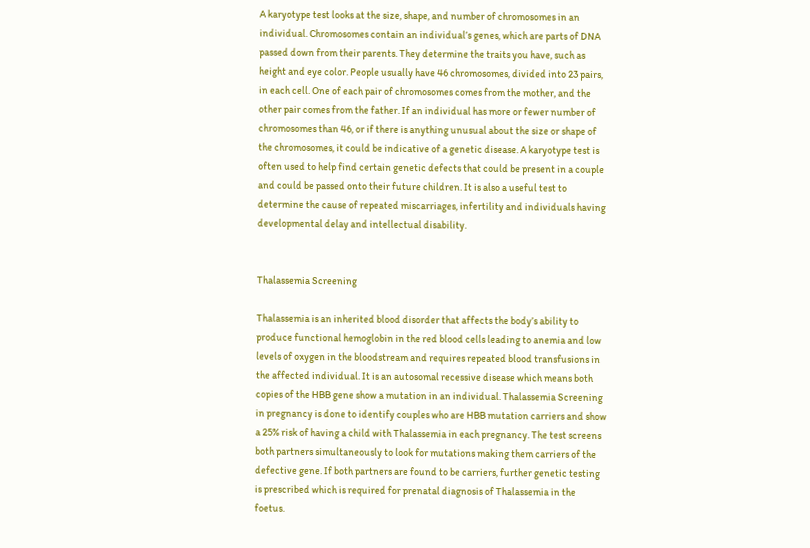A karyotype test looks at the size, shape, and number of chromosomes in an individual. Chromosomes contain an individual’s genes, which are parts of DNA passed down from their parents. They determine the traits you have, such as height and eye color. People usually have 46 chromosomes, divided into 23 pairs, in each cell. One of each pair of chromosomes comes from the mother, and the other pair comes from the father. If an individual has more or fewer number of chromosomes than 46, or if there is anything unusual about the size or shape of the chromosomes, it could be indicative of a genetic disease. A karyotype test is often used to help find certain genetic defects that could be present in a couple and could be passed onto their future children. It is also a useful test to determine the cause of repeated miscarriages, infertility and individuals having developmental delay and intellectual disability.


Thalassemia Screening

Thalassemia is an inherited blood disorder that affects the body’s ability to produce functional hemoglobin in the red blood cells leading to anemia and low levels of oxygen in the bloodstream and requires repeated blood transfusions in the affected individual. It is an autosomal recessive disease which means both copies of the HBB gene show a mutation in an individual. Thalassemia Screening in pregnancy is done to identify couples who are HBB mutation carriers and show a 25% risk of having a child with Thalassemia in each pregnancy. The test screens both partners simultaneously to look for mutations making them carriers of the defective gene. If both partners are found to be carriers, further genetic testing is prescribed which is required for prenatal diagnosis of Thalassemia in the foetus.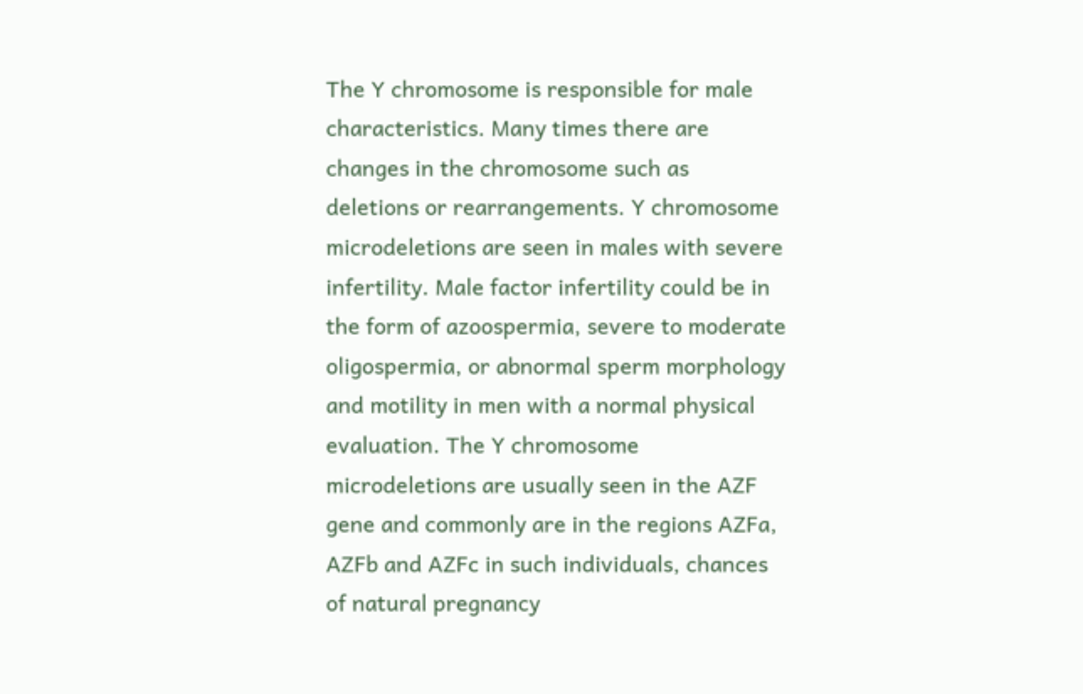The Y chromosome is responsible for male characteristics. Many times there are changes in the chromosome such as deletions or rearrangements. Y chromosome microdeletions are seen in males with severe infertility. Male factor infertility could be in the form of azoospermia, severe to moderate oligospermia, or abnormal sperm morphology and motility in men with a normal physical evaluation. The Y chromosome microdeletions are usually seen in the AZF gene and commonly are in the regions AZFa, AZFb and AZFc in such individuals, chances of natural pregnancy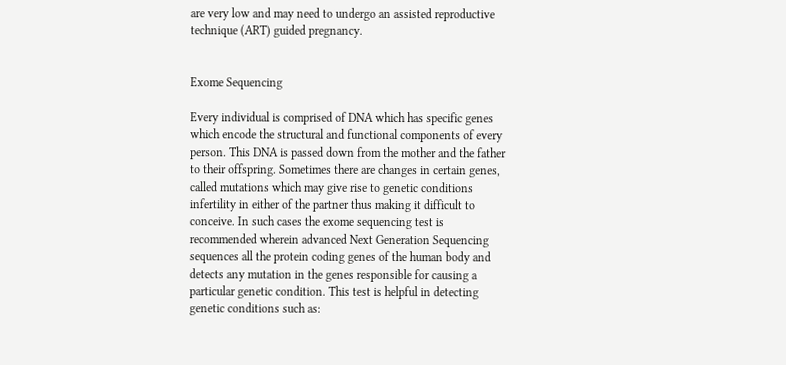are very low and may need to undergo an assisted reproductive technique (ART) guided pregnancy.


Exome Sequencing

Every individual is comprised of DNA which has specific genes which encode the structural and functional components of every person. This DNA is passed down from the mother and the father to their offspring. Sometimes there are changes in certain genes, called mutations which may give rise to genetic conditions infertility in either of the partner thus making it difficult to conceive. In such cases the exome sequencing test is recommended wherein advanced Next Generation Sequencing sequences all the protein coding genes of the human body and detects any mutation in the genes responsible for causing a particular genetic condition. This test is helpful in detecting genetic conditions such as: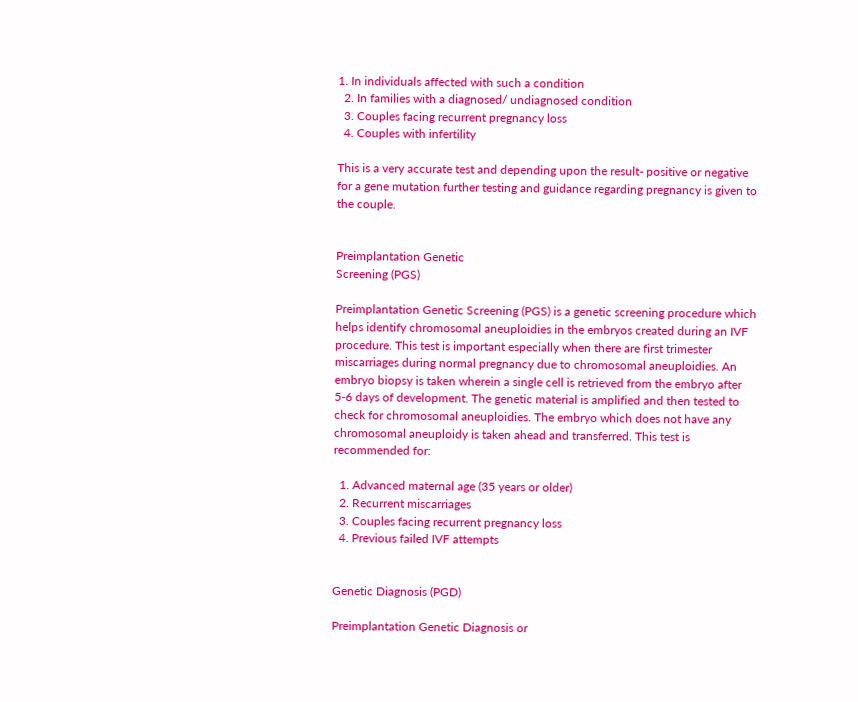1. In individuals affected with such a condition
  2. In families with a diagnosed/ undiagnosed condition
  3. Couples facing recurrent pregnancy loss
  4. Couples with infertility

This is a very accurate test and depending upon the result- positive or negative for a gene mutation further testing and guidance regarding pregnancy is given to the couple.


Preimplantation Genetic
Screening (PGS)

Preimplantation Genetic Screening (PGS) is a genetic screening procedure which helps identify chromosomal aneuploidies in the embryos created during an IVF procedure. This test is important especially when there are first trimester miscarriages during normal pregnancy due to chromosomal aneuploidies. An embryo biopsy is taken wherein a single cell is retrieved from the embryo after 5-6 days of development. The genetic material is amplified and then tested to check for chromosomal aneuploidies. The embryo which does not have any chromosomal aneuploidy is taken ahead and transferred. This test is recommended for:

  1. Advanced maternal age (35 years or older)
  2. Recurrent miscarriages
  3. Couples facing recurrent pregnancy loss
  4. Previous failed IVF attempts


Genetic Diagnosis (PGD)

Preimplantation Genetic Diagnosis or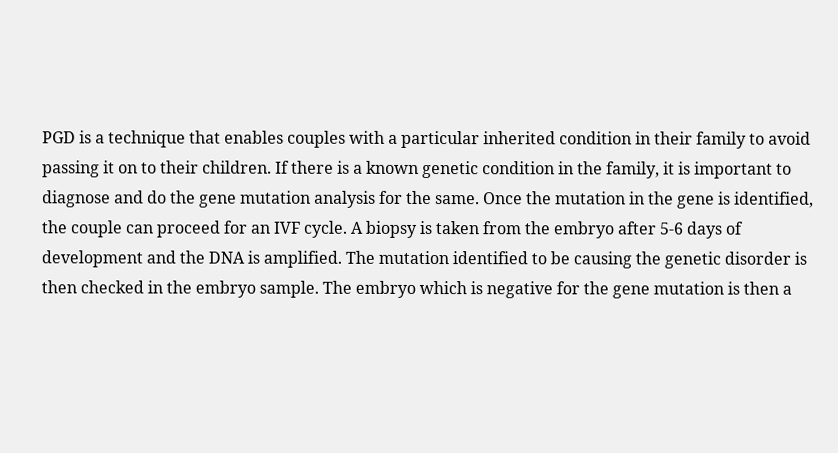PGD is a technique that enables couples with a particular inherited condition in their family to avoid passing it on to their children. If there is a known genetic condition in the family, it is important to diagnose and do the gene mutation analysis for the same. Once the mutation in the gene is identified, the couple can proceed for an IVF cycle. A biopsy is taken from the embryo after 5-6 days of development and the DNA is amplified. The mutation identified to be causing the genetic disorder is then checked in the embryo sample. The embryo which is negative for the gene mutation is then a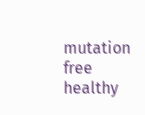mutation free healthy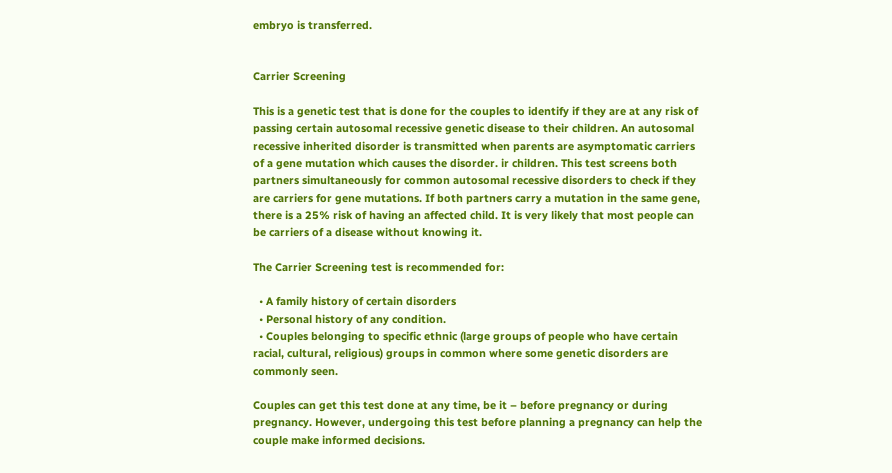embryo is transferred.


Carrier Screening

This is a genetic test that is done for the couples to identify if they are at any risk of passing certain autosomal recessive genetic disease to their children. An autosomal recessive inherited disorder is transmitted when parents are asymptomatic carriers of a gene mutation which causes the disorder. ir children. This test screens both partners simultaneously for common autosomal recessive disorders to check if they are carriers for gene mutations. If both partners carry a mutation in the same gene, there is a 25% risk of having an affected child. It is very likely that most people can be carriers of a disease without knowing it.

The Carrier Screening test is recommended for:

  • A family history of certain disorders
  • Personal history of any condition.
  • Couples belonging to specific ethnic (large groups of people who have certain racial, cultural, religious) groups in common where some genetic disorders are commonly seen.

Couples can get this test done at any time, be it – before pregnancy or during pregnancy. However, undergoing this test before planning a pregnancy can help the couple make informed decisions.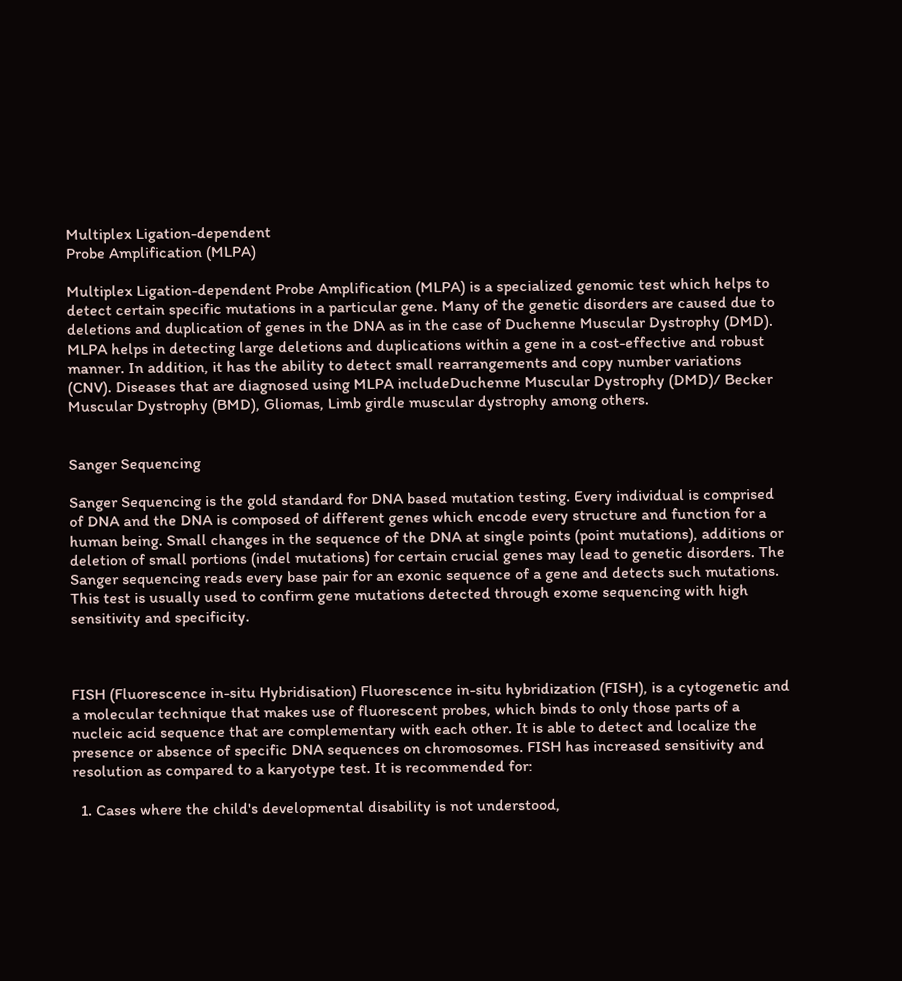Multiplex Ligation-dependent
Probe Amplification (MLPA)

Multiplex Ligation-dependent Probe Amplification (MLPA) is a specialized genomic test which helps to detect certain specific mutations in a particular gene. Many of the genetic disorders are caused due to deletions and duplication of genes in the DNA as in the case of Duchenne Muscular Dystrophy (DMD). MLPA helps in detecting large deletions and duplications within a gene in a cost-effective and robust manner. In addition, it has the ability to detect small rearrangements and copy number variations (CNV). Diseases that are diagnosed using MLPA includeDuchenne Muscular Dystrophy (DMD)/ Becker Muscular Dystrophy (BMD), Gliomas, Limb girdle muscular dystrophy among others.


Sanger Sequencing

Sanger Sequencing is the gold standard for DNA based mutation testing. Every individual is comprised of DNA and the DNA is composed of different genes which encode every structure and function for a human being. Small changes in the sequence of the DNA at single points (point mutations), additions or deletion of small portions (indel mutations) for certain crucial genes may lead to genetic disorders. The Sanger sequencing reads every base pair for an exonic sequence of a gene and detects such mutations. This test is usually used to confirm gene mutations detected through exome sequencing with high sensitivity and specificity.



FISH (Fluorescence in-situ Hybridisation) Fluorescence in-situ hybridization (FISH), is a cytogenetic and a molecular technique that makes use of fluorescent probes, which binds to only those parts of a nucleic acid sequence that are complementary with each other. It is able to detect and localize the presence or absence of specific DNA sequences on chromosomes. FISH has increased sensitivity and resolution as compared to a karyotype test. It is recommended for:

  1. Cases where the child's developmental disability is not understood,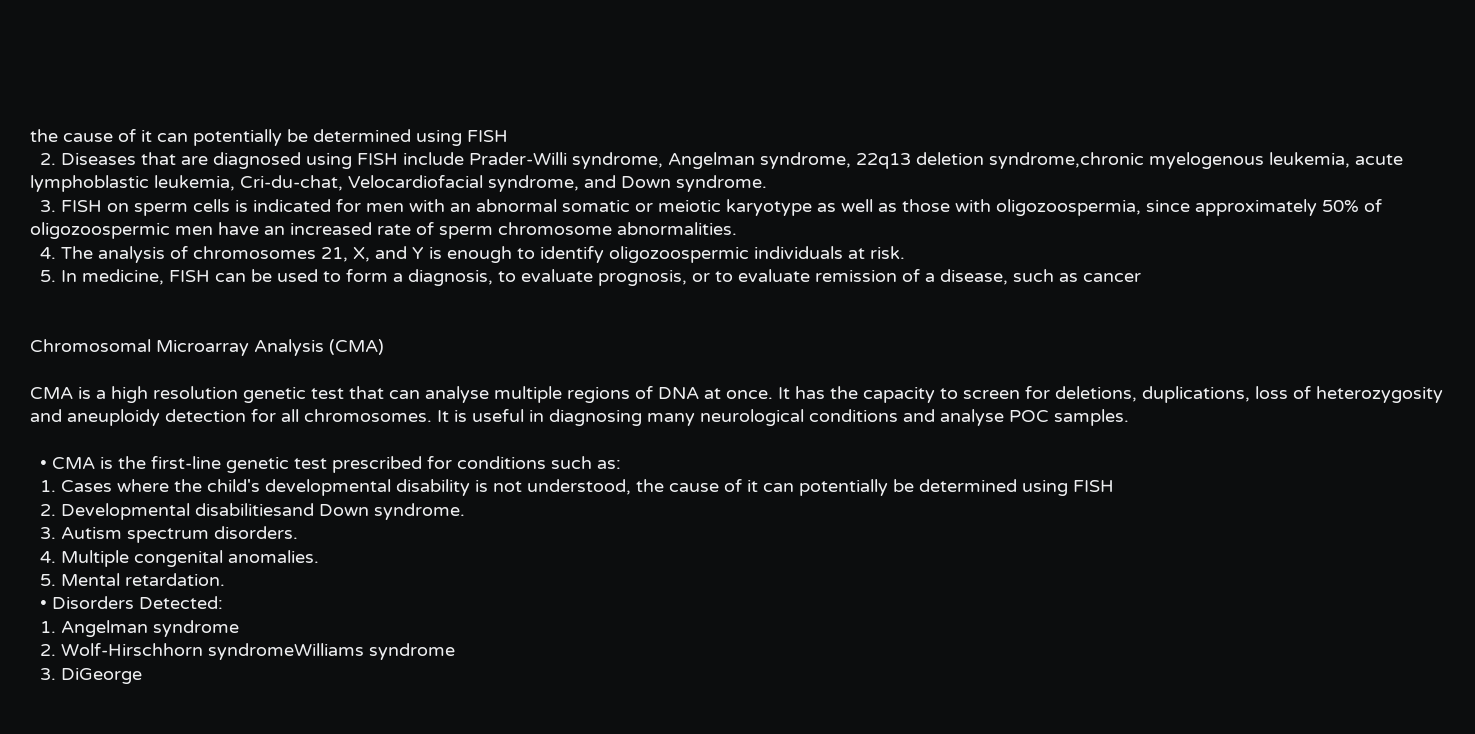the cause of it can potentially be determined using FISH
  2. Diseases that are diagnosed using FISH include Prader-Willi syndrome, Angelman syndrome, 22q13 deletion syndrome,chronic myelogenous leukemia, acute lymphoblastic leukemia, Cri-du-chat, Velocardiofacial syndrome, and Down syndrome.
  3. FISH on sperm cells is indicated for men with an abnormal somatic or meiotic karyotype as well as those with oligozoospermia, since approximately 50% of oligozoospermic men have an increased rate of sperm chromosome abnormalities.
  4. The analysis of chromosomes 21, X, and Y is enough to identify oligozoospermic individuals at risk.
  5. In medicine, FISH can be used to form a diagnosis, to evaluate prognosis, or to evaluate remission of a disease, such as cancer


Chromosomal Microarray Analysis (CMA)

CMA is a high resolution genetic test that can analyse multiple regions of DNA at once. It has the capacity to screen for deletions, duplications, loss of heterozygosity and aneuploidy detection for all chromosomes. It is useful in diagnosing many neurological conditions and analyse POC samples.

  • CMA is the first-line genetic test prescribed for conditions such as:
  1. Cases where the child's developmental disability is not understood, the cause of it can potentially be determined using FISH
  2. Developmental disabilitiesand Down syndrome.
  3. Autism spectrum disorders.
  4. Multiple congenital anomalies.
  5. Mental retardation.
  • Disorders Detected:
  1. Angelman syndrome
  2. Wolf-Hirschhorn syndromeWilliams syndrome
  3. DiGeorge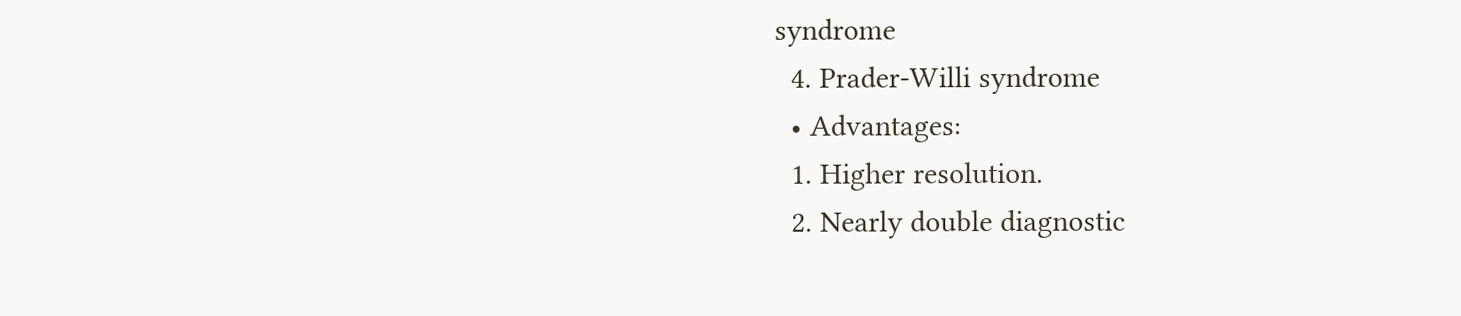syndrome
  4. Prader-Willi syndrome
  • Advantages:
  1. Higher resolution.
  2. Nearly double diagnostic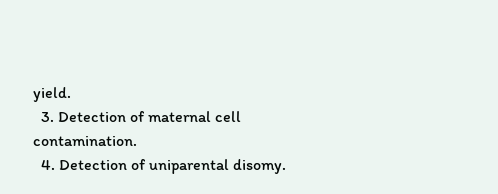yield.
  3. Detection of maternal cell contamination.
  4. Detection of uniparental disomy.